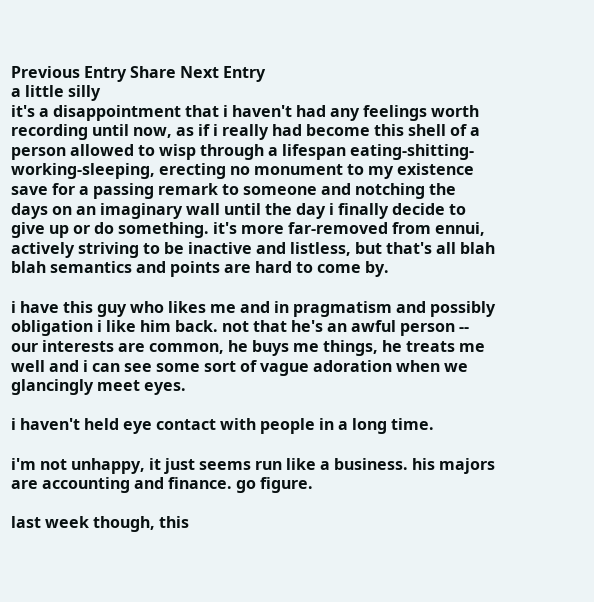Previous Entry Share Next Entry
a little silly
it's a disappointment that i haven't had any feelings worth recording until now, as if i really had become this shell of a person allowed to wisp through a lifespan eating-shitting-working-sleeping, erecting no monument to my existence save for a passing remark to someone and notching the days on an imaginary wall until the day i finally decide to give up or do something. it's more far-removed from ennui, actively striving to be inactive and listless, but that's all blah blah semantics and points are hard to come by.

i have this guy who likes me and in pragmatism and possibly obligation i like him back. not that he's an awful person -- our interests are common, he buys me things, he treats me well and i can see some sort of vague adoration when we glancingly meet eyes.

i haven't held eye contact with people in a long time.

i'm not unhappy, it just seems run like a business. his majors are accounting and finance. go figure.

last week though, this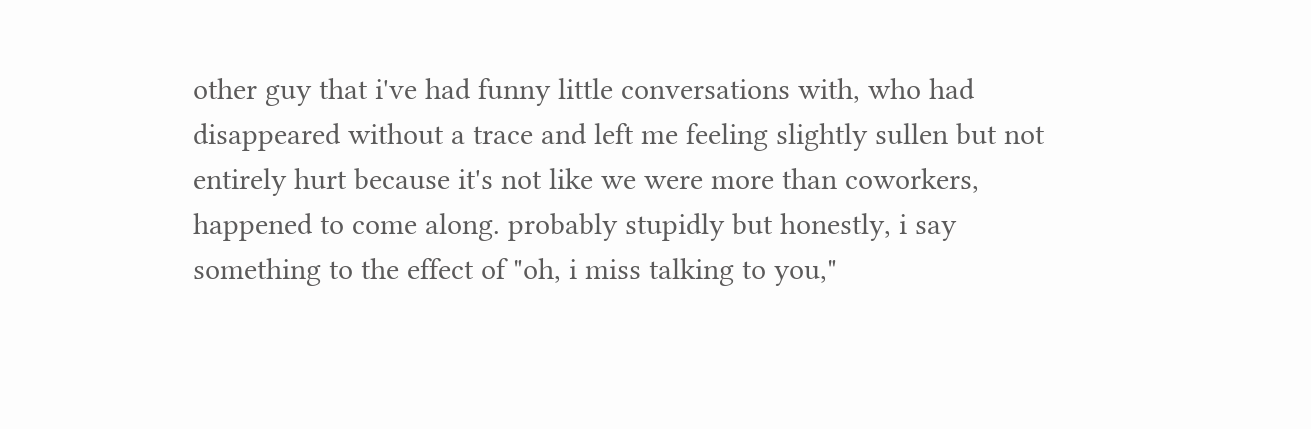other guy that i've had funny little conversations with, who had disappeared without a trace and left me feeling slightly sullen but not entirely hurt because it's not like we were more than coworkers, happened to come along. probably stupidly but honestly, i say something to the effect of "oh, i miss talking to you,"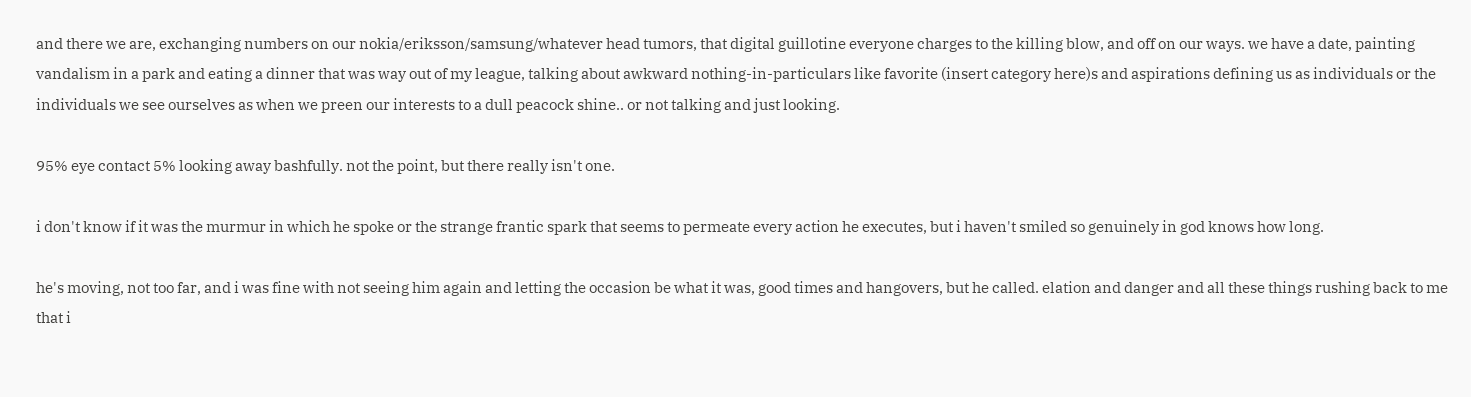and there we are, exchanging numbers on our nokia/eriksson/samsung/whatever head tumors, that digital guillotine everyone charges to the killing blow, and off on our ways. we have a date, painting vandalism in a park and eating a dinner that was way out of my league, talking about awkward nothing-in-particulars like favorite (insert category here)s and aspirations defining us as individuals or the individuals we see ourselves as when we preen our interests to a dull peacock shine.. or not talking and just looking.

95% eye contact 5% looking away bashfully. not the point, but there really isn't one.

i don't know if it was the murmur in which he spoke or the strange frantic spark that seems to permeate every action he executes, but i haven't smiled so genuinely in god knows how long.

he's moving, not too far, and i was fine with not seeing him again and letting the occasion be what it was, good times and hangovers, but he called. elation and danger and all these things rushing back to me that i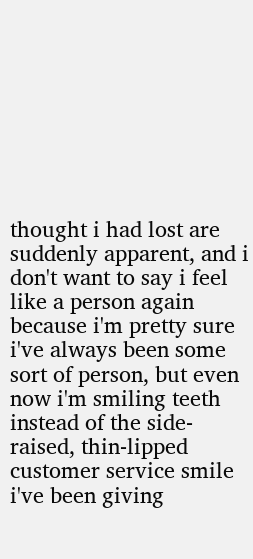thought i had lost are suddenly apparent, and i don't want to say i feel like a person again because i'm pretty sure i've always been some sort of person, but even now i'm smiling teeth instead of the side-raised, thin-lipped customer service smile i've been giving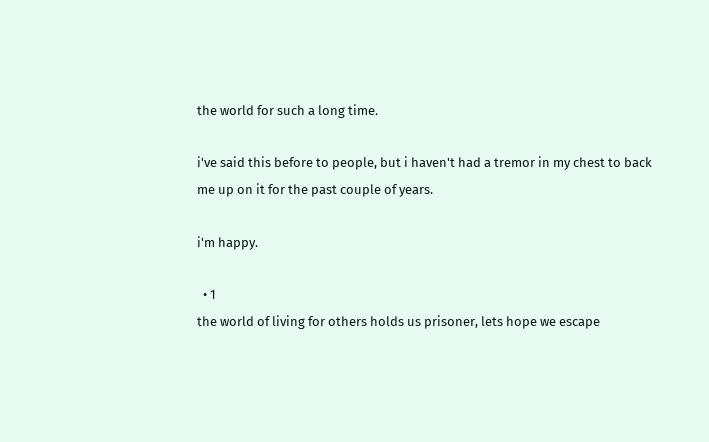the world for such a long time.

i've said this before to people, but i haven't had a tremor in my chest to back me up on it for the past couple of years.

i'm happy.

  • 1
the world of living for others holds us prisoner, lets hope we escape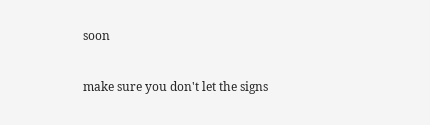soon

make sure you don't let the signs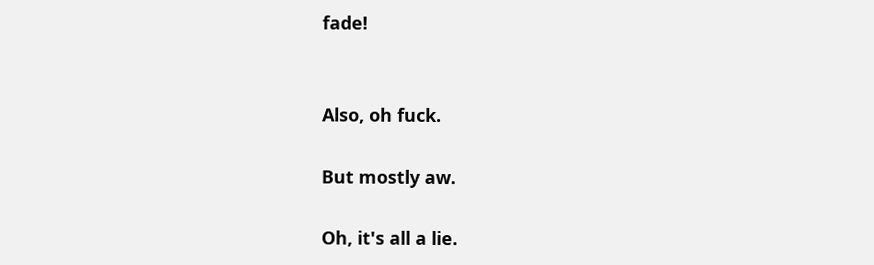fade!


Also, oh fuck.

But mostly aw.

Oh, it's all a lie.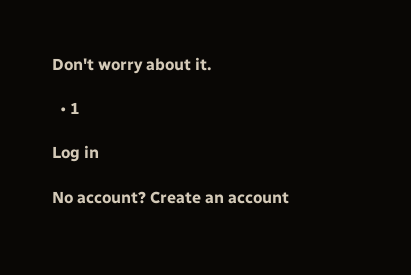Don't worry about it.

  • 1

Log in

No account? Create an account